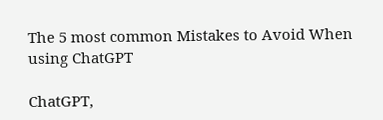The 5 most common Mistakes to Avoid When using ChatGPT

ChatGPT,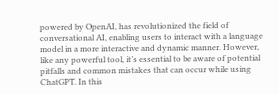powered by OpenAI, has revolutionized the field of conversational AI, enabling users to interact with a language model in a more interactive and dynamic manner. However, like any powerful tool, it’s essential to be aware of potential pitfalls and common mistakes that can occur while using ChatGPT. In this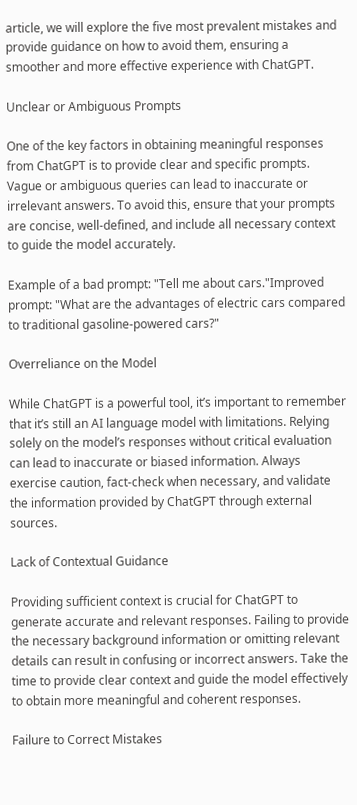article, we will explore the five most prevalent mistakes and provide guidance on how to avoid them, ensuring a smoother and more effective experience with ChatGPT.

Unclear or Ambiguous Prompts

One of the key factors in obtaining meaningful responses from ChatGPT is to provide clear and specific prompts. Vague or ambiguous queries can lead to inaccurate or irrelevant answers. To avoid this, ensure that your prompts are concise, well-defined, and include all necessary context to guide the model accurately.

Example of a bad prompt: "Tell me about cars."Improved prompt: "What are the advantages of electric cars compared to traditional gasoline-powered cars?"

Overreliance on the Model

While ChatGPT is a powerful tool, it’s important to remember that it’s still an AI language model with limitations. Relying solely on the model’s responses without critical evaluation can lead to inaccurate or biased information. Always exercise caution, fact-check when necessary, and validate the information provided by ChatGPT through external sources.

Lack of Contextual Guidance

Providing sufficient context is crucial for ChatGPT to generate accurate and relevant responses. Failing to provide the necessary background information or omitting relevant details can result in confusing or incorrect answers. Take the time to provide clear context and guide the model effectively to obtain more meaningful and coherent responses.

Failure to Correct Mistakes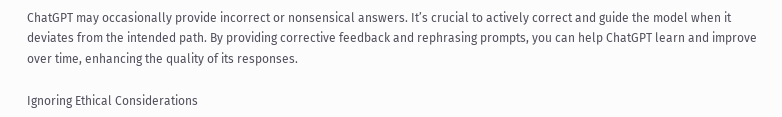ChatGPT may occasionally provide incorrect or nonsensical answers. It’s crucial to actively correct and guide the model when it deviates from the intended path. By providing corrective feedback and rephrasing prompts, you can help ChatGPT learn and improve over time, enhancing the quality of its responses.

Ignoring Ethical Considerations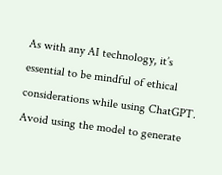As with any AI technology, it’s essential to be mindful of ethical considerations while using ChatGPT. Avoid using the model to generate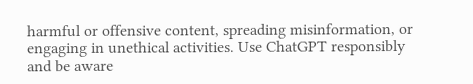harmful or offensive content, spreading misinformation, or engaging in unethical activities. Use ChatGPT responsibly and be aware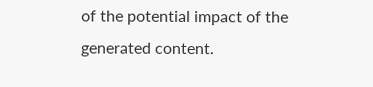of the potential impact of the generated content.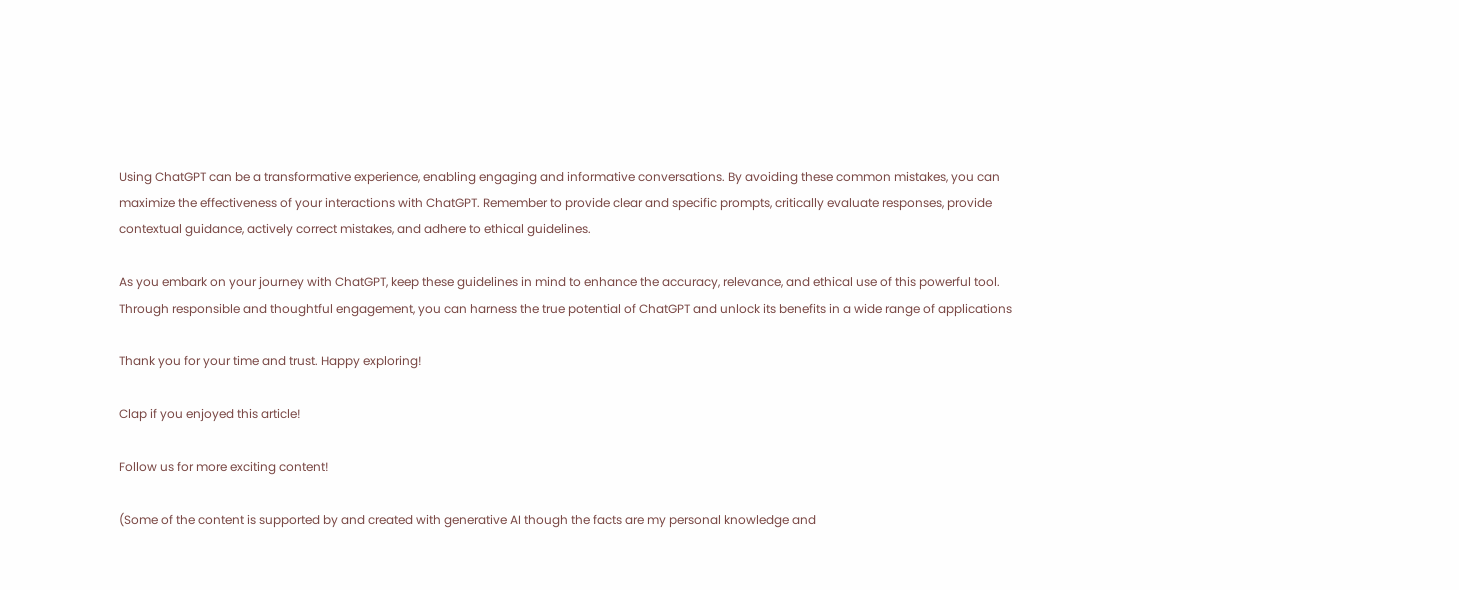Using ChatGPT can be a transformative experience, enabling engaging and informative conversations. By avoiding these common mistakes, you can maximize the effectiveness of your interactions with ChatGPT. Remember to provide clear and specific prompts, critically evaluate responses, provide contextual guidance, actively correct mistakes, and adhere to ethical guidelines.

As you embark on your journey with ChatGPT, keep these guidelines in mind to enhance the accuracy, relevance, and ethical use of this powerful tool. Through responsible and thoughtful engagement, you can harness the true potential of ChatGPT and unlock its benefits in a wide range of applications

Thank you for your time and trust. Happy exploring!

Clap if you enjoyed this article!

Follow us for more exciting content!

(Some of the content is supported by and created with generative AI though the facts are my personal knowledge and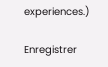experiences.)

Enregistrer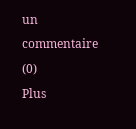un commentaire (0)
Plus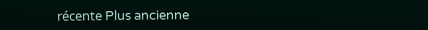récente Plus ancienne